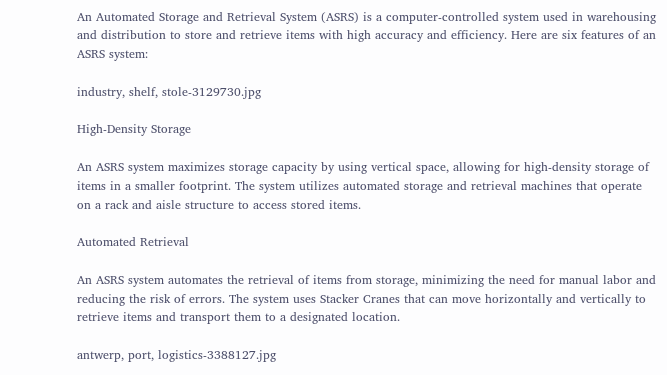An Automated Storage and Retrieval System (ASRS) is a computer-controlled system used in warehousing and distribution to store and retrieve items with high accuracy and efficiency. Here are six features of an ASRS system:

industry, shelf, stole-3129730.jpg

High-Density Storage

An ASRS system maximizes storage capacity by using vertical space, allowing for high-density storage of items in a smaller footprint. The system utilizes automated storage and retrieval machines that operate on a rack and aisle structure to access stored items.

Automated Retrieval

An ASRS system automates the retrieval of items from storage, minimizing the need for manual labor and reducing the risk of errors. The system uses Stacker Cranes that can move horizontally and vertically to retrieve items and transport them to a designated location.

antwerp, port, logistics-3388127.jpg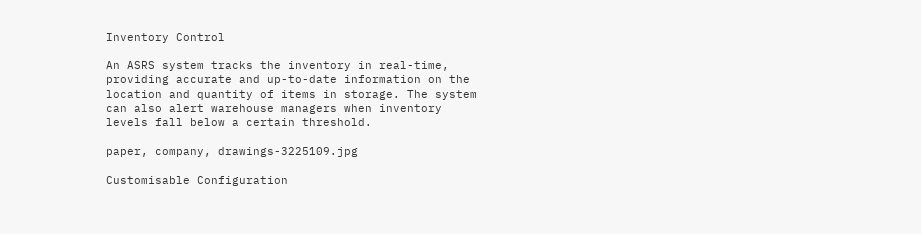Inventory Control

An ASRS system tracks the inventory in real-time, providing accurate and up-to-date information on the location and quantity of items in storage. The system can also alert warehouse managers when inventory levels fall below a certain threshold.

paper, company, drawings-3225109.jpg

Customisable Configuration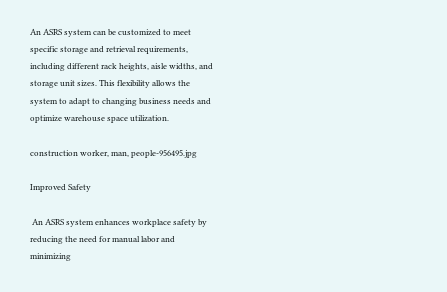An ASRS system can be customized to meet specific storage and retrieval requirements, including different rack heights, aisle widths, and storage unit sizes. This flexibility allows the system to adapt to changing business needs and optimize warehouse space utilization.

construction worker, man, people-956495.jpg

Improved Safety

 An ASRS system enhances workplace safety by reducing the need for manual labor and minimizing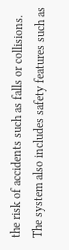the risk of accidents such as falls or collisions. The system also includes safety features such as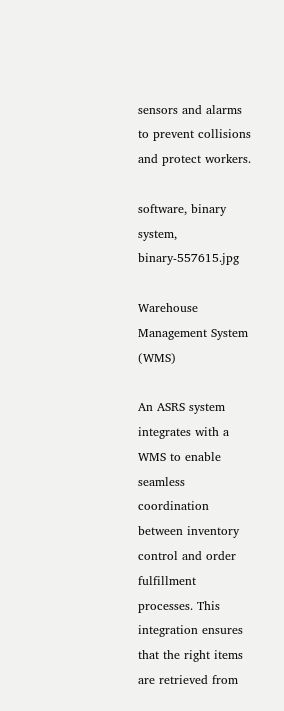sensors and alarms to prevent collisions and protect workers.

software, binary system, binary-557615.jpg

Warehouse Management System (WMS)

An ASRS system integrates with a WMS to enable seamless coordination between inventory control and order fulfillment processes. This integration ensures that the right items are retrieved from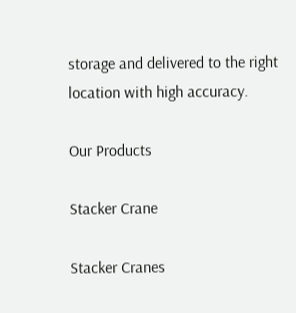storage and delivered to the right location with high accuracy.

Our Products

Stacker Crane

Stacker Cranes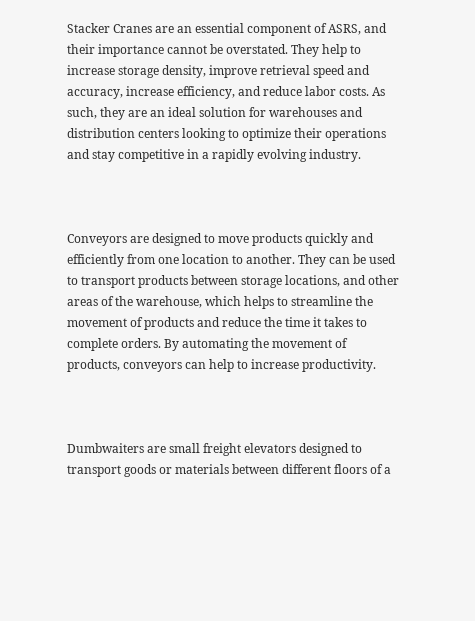Stacker Cranes are an essential component of ASRS, and their importance cannot be overstated. They help to increase storage density, improve retrieval speed and accuracy, increase efficiency, and reduce labor costs. As such, they are an ideal solution for warehouses and distribution centers looking to optimize their operations and stay competitive in a rapidly evolving industry.



Conveyors are designed to move products quickly and efficiently from one location to another. They can be used to transport products between storage locations, and other areas of the warehouse, which helps to streamline the movement of products and reduce the time it takes to complete orders. By automating the movement of products, conveyors can help to increase productivity.



Dumbwaiters are small freight elevators designed to transport goods or materials between different floors of a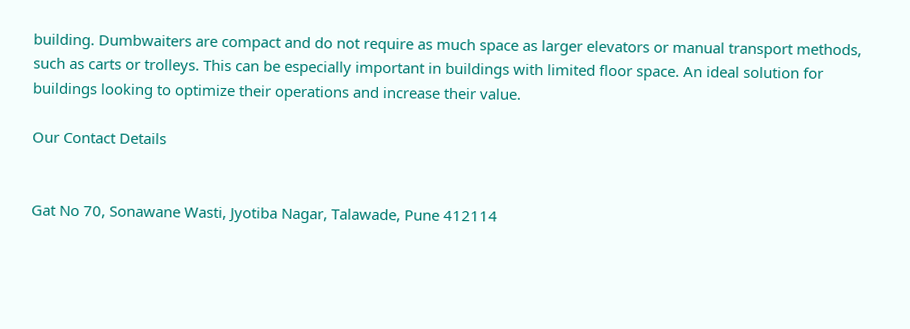building. Dumbwaiters are compact and do not require as much space as larger elevators or manual transport methods, such as carts or trolleys. This can be especially important in buildings with limited floor space. An ideal solution for buildings looking to optimize their operations and increase their value.

Our Contact Details


Gat No 70, Sonawane Wasti, Jyotiba Nagar, Talawade, Pune 412114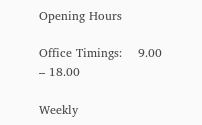Opening Hours

Office Timings:    9.00 – 18.00

Weekly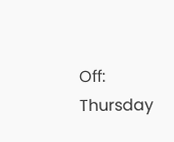Off:          Thursday